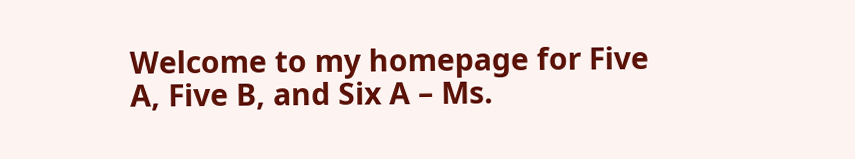Welcome to my homepage for Five A, Five B, and Six A – Ms.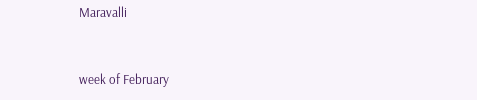Maravalli


week of February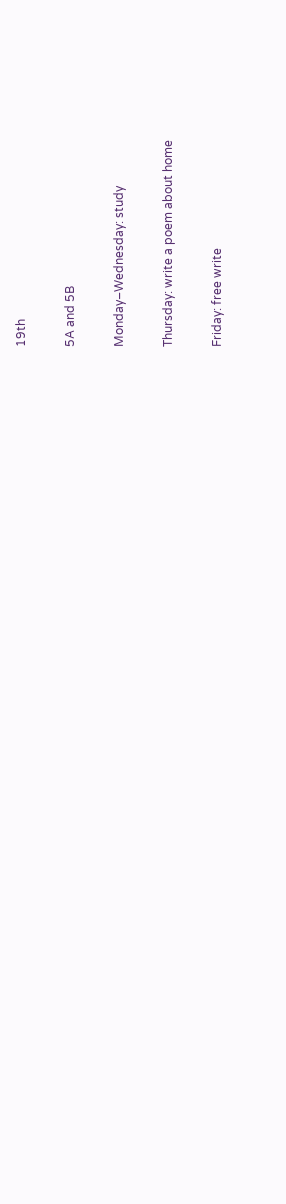19th

5A and 5B

Monday–Wednesday: study

Thursday: write a poem about home

Friday: free write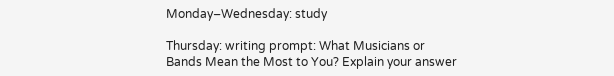Monday–Wednesday: study

Thursday: writing prompt: What Musicians or Bands Mean the Most to You? Explain your answer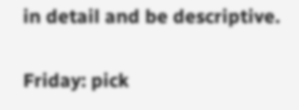in detail and be descriptive.

Friday: pick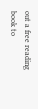out a free reading book to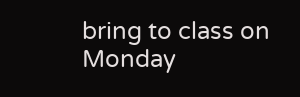bring to class on Monday